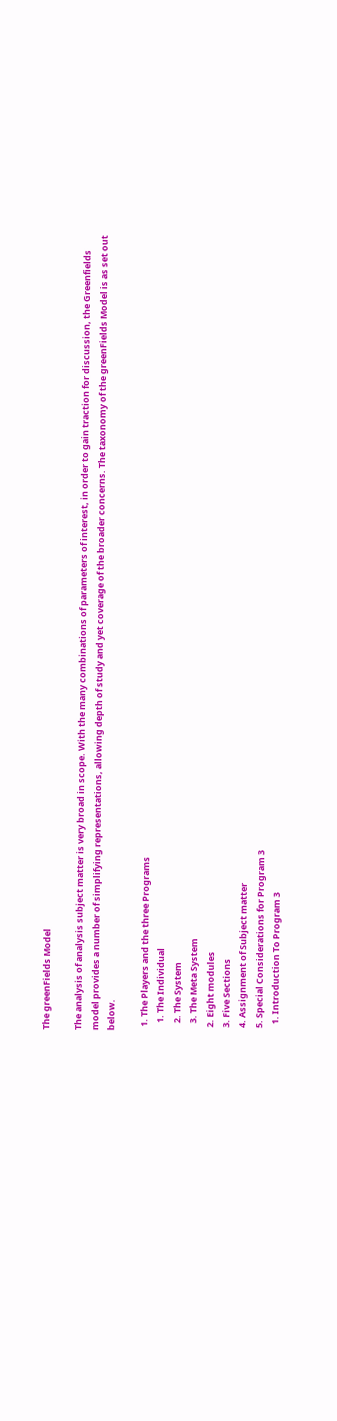The greenFields Model

The analysis of analysis subject matter is very broad in scope. With the many combinations of parameters of interest, in order to gain traction for discussion, the Greenfields model provides a number of simplifying representations, allowing depth of study and yet coverage of the broader concerns. The taxonomy of the greenFields Model is as set out below.

  1. The Players and the three Programs
    1. The Individual
    2. The System
    3. The Meta System
  2. Eight modules
  3. Five Sections
  4. Assignment of Subject matter
  5. Special Considerations for Program 3
    1. Introduction To Program 3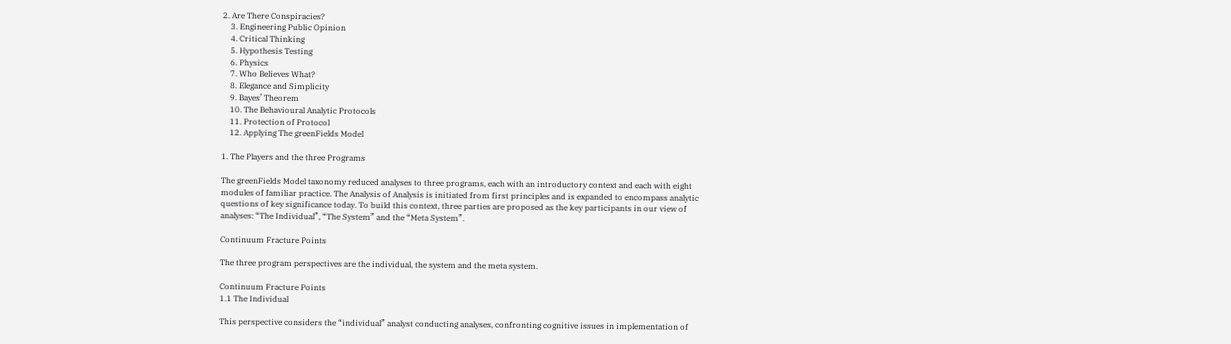2. Are There Conspiracies?
    3. Engineering Public Opinion
    4. Critical Thinking
    5. Hypothesis Testing
    6. Physics
    7. Who Believes What?
    8. Elegance and Simplicity
    9. Bayes’ Theorem
    10. The Behavioural Analytic Protocols
    11. Protection of Protocol
    12. Applying The greenFields Model

1. The Players and the three Programs

The greenFields Model taxonomy reduced analyses to three programs, each with an introductory context and each with eight modules of familiar practice. The Analysis of Analysis is initiated from first principles and is expanded to encompass analytic questions of key significance today. To build this context, three parties are proposed as the key participants in our view of analyses: “The Individual”, “The System” and the “Meta System”.

Continuum Fracture Points

The three program perspectives are the individual, the system and the meta system.

Continuum Fracture Points
1.1 The Individual

This perspective considers the “individual” analyst conducting analyses, confronting cognitive issues in implementation of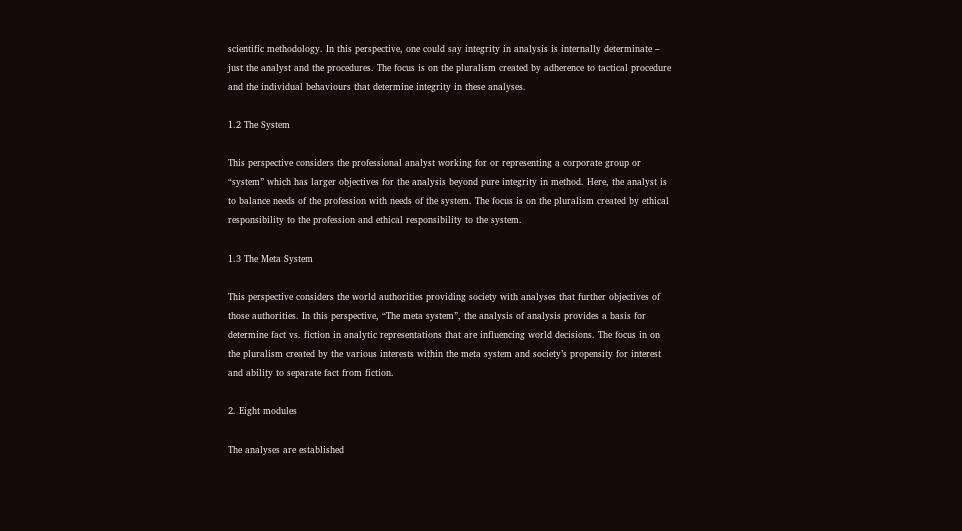scientific methodology. In this perspective, one could say integrity in analysis is internally determinate – just the analyst and the procedures. The focus is on the pluralism created by adherence to tactical procedure and the individual behaviours that determine integrity in these analyses.

1.2 The System

This perspective considers the professional analyst working for or representing a corporate group or “system” which has larger objectives for the analysis beyond pure integrity in method. Here, the analyst is to balance needs of the profession with needs of the system. The focus is on the pluralism created by ethical responsibility to the profession and ethical responsibility to the system.

1.3 The Meta System

This perspective considers the world authorities providing society with analyses that further objectives of those authorities. In this perspective, “The meta system”, the analysis of analysis provides a basis for determine fact vs. fiction in analytic representations that are influencing world decisions. The focus in on the pluralism created by the various interests within the meta system and society’s propensity for interest and ability to separate fact from fiction.

2. Eight modules

The analyses are established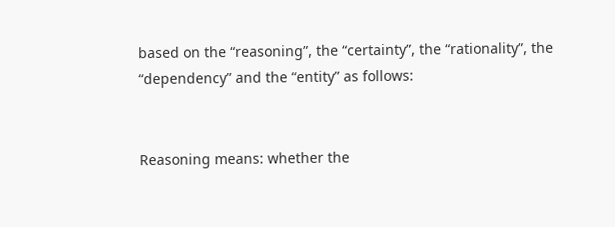based on the “reasoning”, the “certainty”, the “rationality”, the “dependency” and the “entity” as follows:


Reasoning means: whether the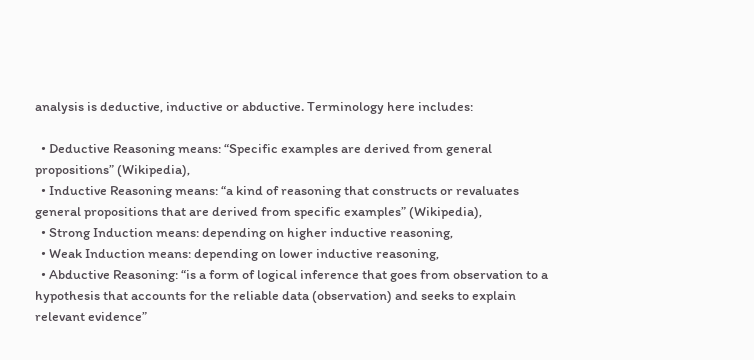analysis is deductive, inductive or abductive. Terminology here includes:

  • Deductive Reasoning means: “Specific examples are derived from general propositions” (Wikipedia),
  • Inductive Reasoning means: “a kind of reasoning that constructs or revaluates general propositions that are derived from specific examples” (Wikipedia),
  • Strong Induction means: depending on higher inductive reasoning,
  • Weak Induction means: depending on lower inductive reasoning,
  • Abductive Reasoning: “is a form of logical inference that goes from observation to a hypothesis that accounts for the reliable data (observation) and seeks to explain relevant evidence”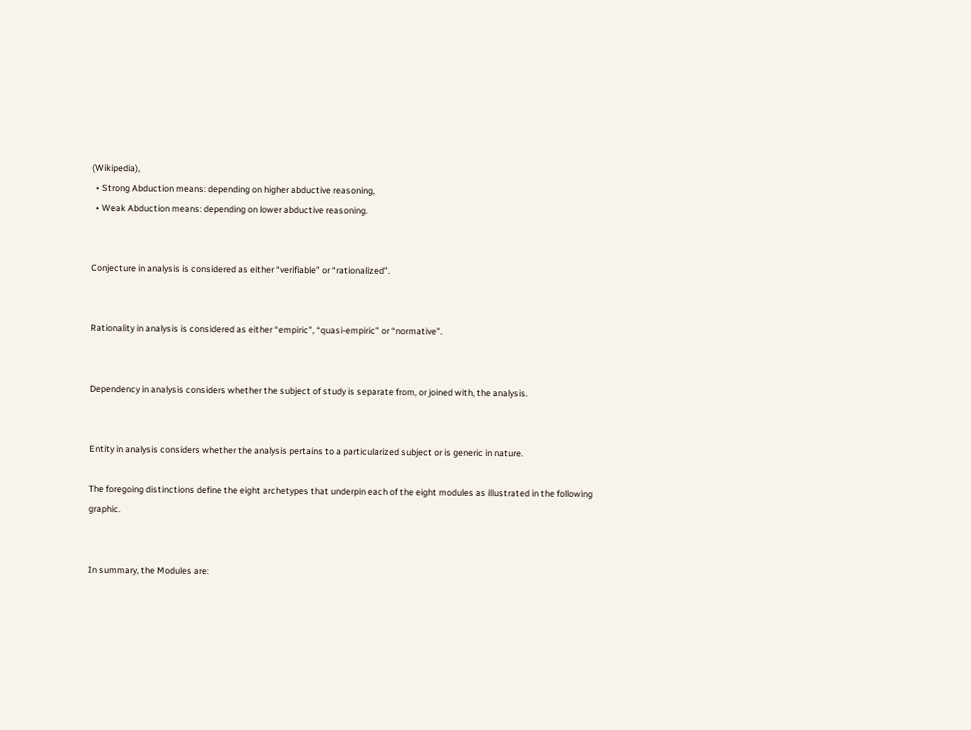(Wikipedia),
  • Strong Abduction means: depending on higher abductive reasoning,
  • Weak Abduction means: depending on lower abductive reasoning.


Conjecture in analysis is considered as either “verifiable” or “rationalized”.


Rationality in analysis is considered as either “empiric”, “quasi-empiric” or “normative”.


Dependency in analysis considers whether the subject of study is separate from, or joined with, the analysis.


Entity in analysis considers whether the analysis pertains to a particularized subject or is generic in nature.

The foregoing distinctions define the eight archetypes that underpin each of the eight modules as illustrated in the following graphic.


In summary, the Modules are: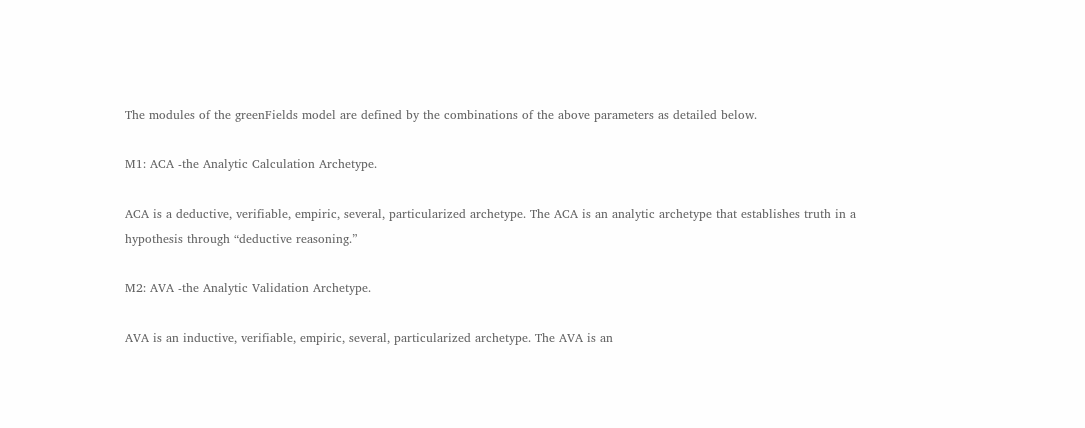The modules of the greenFields model are defined by the combinations of the above parameters as detailed below.

M1: ACA -the Analytic Calculation Archetype.

ACA is a deductive, verifiable, empiric, several, particularized archetype. The ACA is an analytic archetype that establishes truth in a hypothesis through “deductive reasoning.”

M2: AVA -the Analytic Validation Archetype.

AVA is an inductive, verifiable, empiric, several, particularized archetype. The AVA is an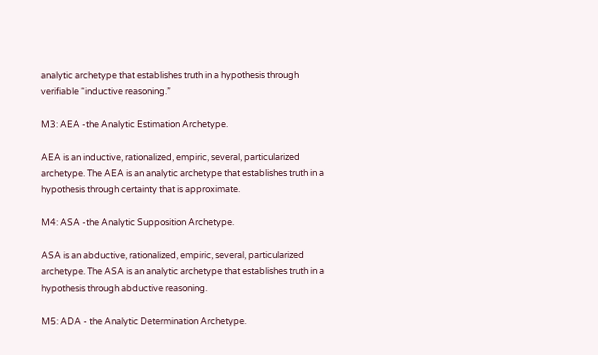analytic archetype that establishes truth in a hypothesis through verifiable “inductive reasoning.”

M3: AEA -the Analytic Estimation Archetype.

AEA is an inductive, rationalized, empiric, several, particularized archetype. The AEA is an analytic archetype that establishes truth in a hypothesis through certainty that is approximate.

M4: ASA -the Analytic Supposition Archetype.

ASA is an abductive, rationalized, empiric, several, particularized archetype. The ASA is an analytic archetype that establishes truth in a hypothesis through abductive reasoning.

M5: ADA - the Analytic Determination Archetype.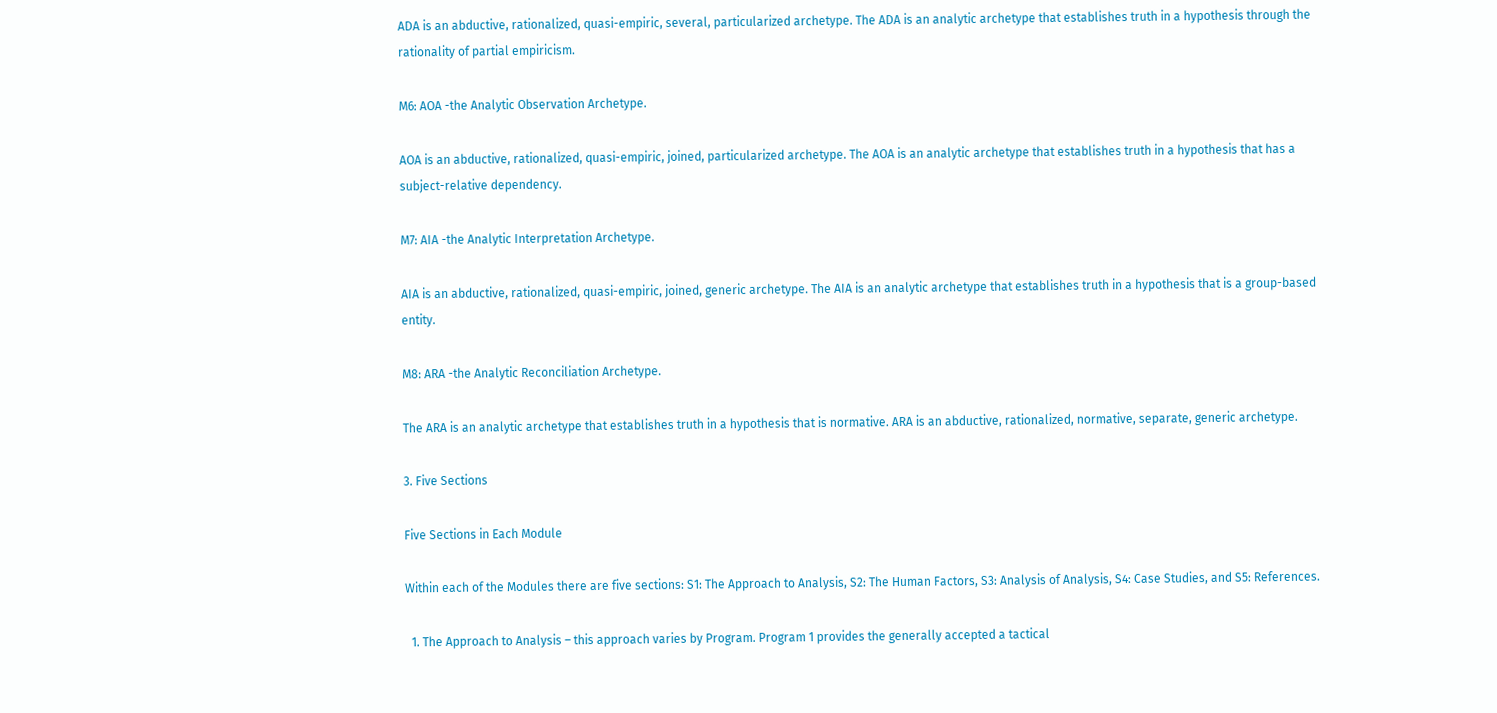ADA is an abductive, rationalized, quasi-empiric, several, particularized archetype. The ADA is an analytic archetype that establishes truth in a hypothesis through the rationality of partial empiricism.

M6: AOA -the Analytic Observation Archetype.

AOA is an abductive, rationalized, quasi-empiric, joined, particularized archetype. The AOA is an analytic archetype that establishes truth in a hypothesis that has a subject-relative dependency.

M7: AIA -the Analytic Interpretation Archetype.

AIA is an abductive, rationalized, quasi-empiric, joined, generic archetype. The AIA is an analytic archetype that establishes truth in a hypothesis that is a group-based entity.

M8: ARA -the Analytic Reconciliation Archetype.

The ARA is an analytic archetype that establishes truth in a hypothesis that is normative. ARA is an abductive, rationalized, normative, separate, generic archetype.

3. Five Sections

Five Sections in Each Module

Within each of the Modules there are five sections: S1: The Approach to Analysis, S2: The Human Factors, S3: Analysis of Analysis, S4: Case Studies, and S5: References.

  1. The Approach to Analysis – this approach varies by Program. Program 1 provides the generally accepted a tactical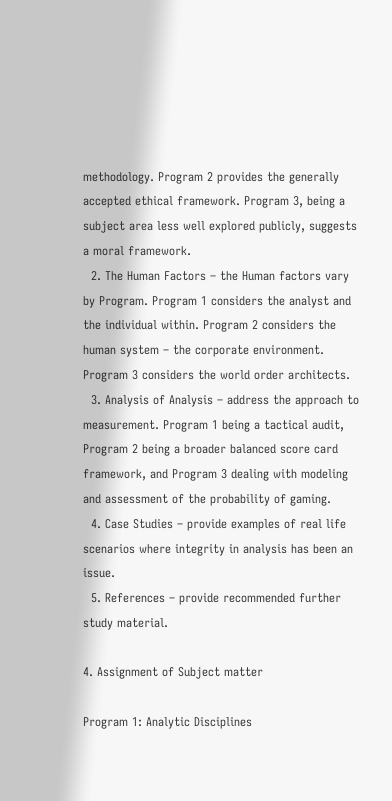methodology. Program 2 provides the generally accepted ethical framework. Program 3, being a subject area less well explored publicly, suggests a moral framework.
  2. The Human Factors – the Human factors vary by Program. Program 1 considers the analyst and the individual within. Program 2 considers the human system – the corporate environment. Program 3 considers the world order architects.
  3. Analysis of Analysis – address the approach to measurement. Program 1 being a tactical audit, Program 2 being a broader balanced score card framework, and Program 3 dealing with modeling and assessment of the probability of gaming.
  4. Case Studies – provide examples of real life scenarios where integrity in analysis has been an issue.
  5. References – provide recommended further study material.

4. Assignment of Subject matter

Program 1: Analytic Disciplines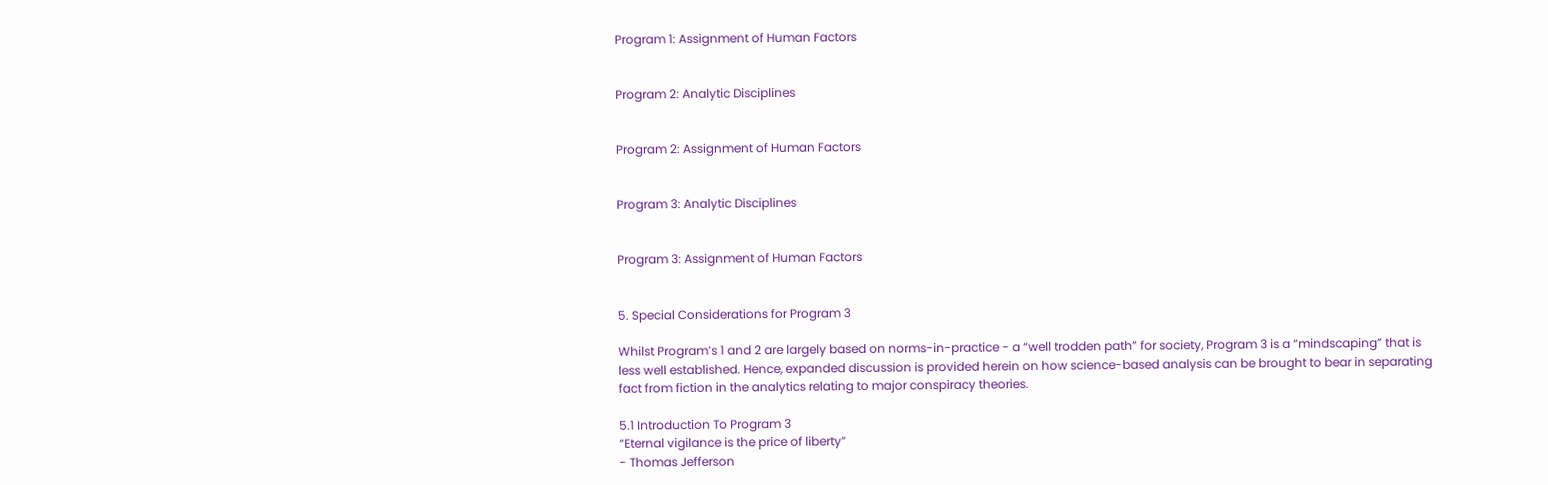Program 1: Assignment of Human Factors


Program 2: Analytic Disciplines


Program 2: Assignment of Human Factors


Program 3: Analytic Disciplines


Program 3: Assignment of Human Factors


5. Special Considerations for Program 3

Whilst Program’s 1 and 2 are largely based on norms-in-practice - a “well trodden path” for society, Program 3 is a “mindscaping” that is less well established. Hence, expanded discussion is provided herein on how science-based analysis can be brought to bear in separating fact from fiction in the analytics relating to major conspiracy theories.

5.1 Introduction To Program 3
“Eternal vigilance is the price of liberty”
- Thomas Jefferson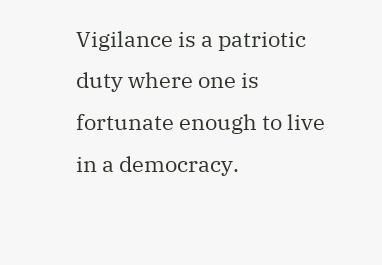Vigilance is a patriotic duty where one is fortunate enough to live in a democracy.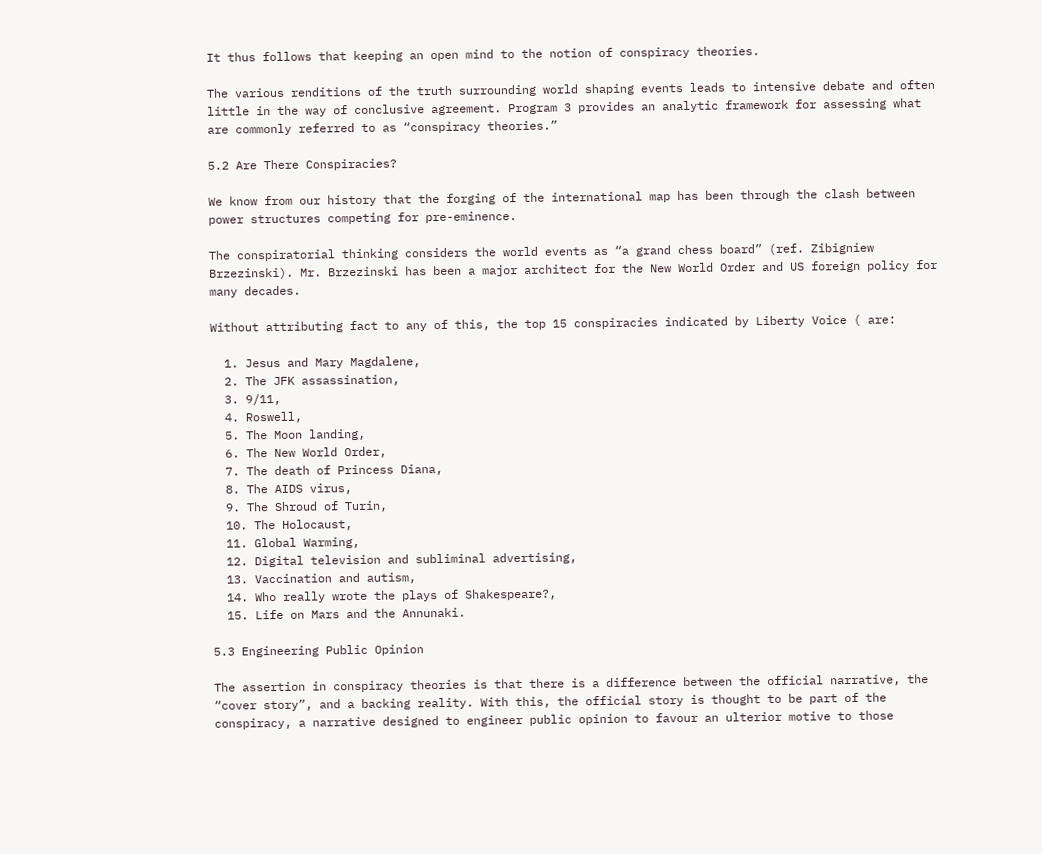It thus follows that keeping an open mind to the notion of conspiracy theories.

The various renditions of the truth surrounding world shaping events leads to intensive debate and often little in the way of conclusive agreement. Program 3 provides an analytic framework for assessing what are commonly referred to as “conspiracy theories.”

5.2 Are There Conspiracies?

We know from our history that the forging of the international map has been through the clash between power structures competing for pre-eminence.

The conspiratorial thinking considers the world events as “a grand chess board” (ref. Zibigniew Brzezinski). Mr. Brzezinski has been a major architect for the New World Order and US foreign policy for many decades.

Without attributing fact to any of this, the top 15 conspiracies indicated by Liberty Voice ( are:

  1. Jesus and Mary Magdalene,
  2. The JFK assassination,
  3. 9/11,
  4. Roswell,
  5. The Moon landing,
  6. The New World Order,
  7. The death of Princess Diana,
  8. The AIDS virus,
  9. The Shroud of Turin,
  10. The Holocaust,
  11. Global Warming,
  12. Digital television and subliminal advertising,
  13. Vaccination and autism,
  14. Who really wrote the plays of Shakespeare?,
  15. Life on Mars and the Annunaki.

5.3 Engineering Public Opinion

The assertion in conspiracy theories is that there is a difference between the official narrative, the “cover story”, and a backing reality. With this, the official story is thought to be part of the conspiracy, a narrative designed to engineer public opinion to favour an ulterior motive to those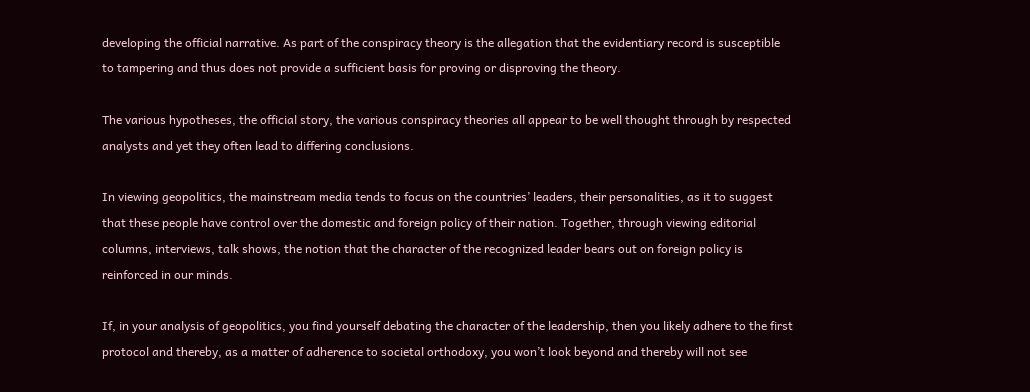developing the official narrative. As part of the conspiracy theory is the allegation that the evidentiary record is susceptible to tampering and thus does not provide a sufficient basis for proving or disproving the theory.

The various hypotheses, the official story, the various conspiracy theories all appear to be well thought through by respected analysts and yet they often lead to differing conclusions.

In viewing geopolitics, the mainstream media tends to focus on the countries’ leaders, their personalities, as it to suggest that these people have control over the domestic and foreign policy of their nation. Together, through viewing editorial columns, interviews, talk shows, the notion that the character of the recognized leader bears out on foreign policy is reinforced in our minds.

If, in your analysis of geopolitics, you find yourself debating the character of the leadership, then you likely adhere to the first protocol and thereby, as a matter of adherence to societal orthodoxy, you won’t look beyond and thereby will not see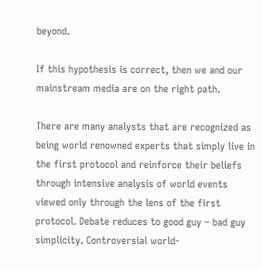beyond.

If this hypothesis is correct, then we and our mainstream media are on the right path.

There are many analysts that are recognized as being world renowned experts that simply live in the first protocol and reinforce their beliefs through intensive analysis of world events viewed only through the lens of the first protocol. Debate reduces to good guy – bad guy simplicity. Controversial world-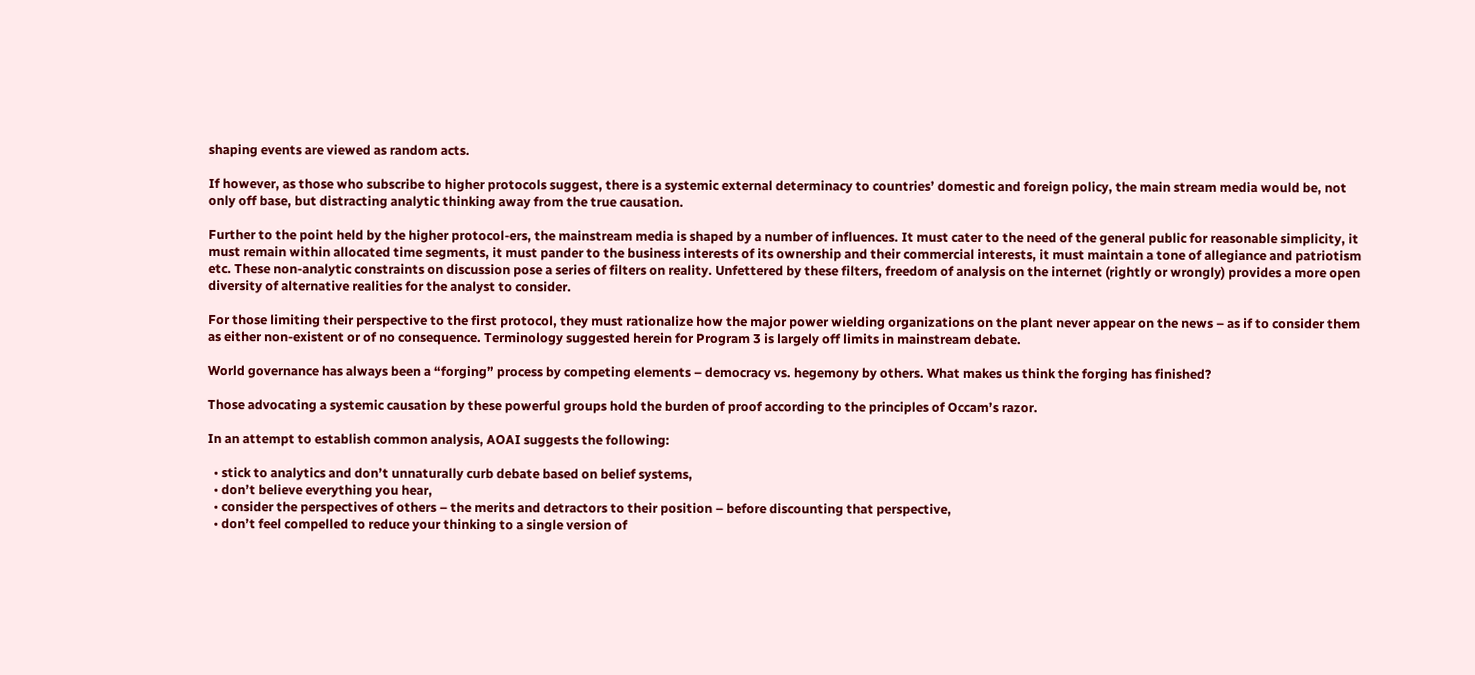shaping events are viewed as random acts.

If however, as those who subscribe to higher protocols suggest, there is a systemic external determinacy to countries’ domestic and foreign policy, the main stream media would be, not only off base, but distracting analytic thinking away from the true causation.

Further to the point held by the higher protocol-ers, the mainstream media is shaped by a number of influences. It must cater to the need of the general public for reasonable simplicity, it must remain within allocated time segments, it must pander to the business interests of its ownership and their commercial interests, it must maintain a tone of allegiance and patriotism etc. These non-analytic constraints on discussion pose a series of filters on reality. Unfettered by these filters, freedom of analysis on the internet (rightly or wrongly) provides a more open diversity of alternative realities for the analyst to consider.

For those limiting their perspective to the first protocol, they must rationalize how the major power wielding organizations on the plant never appear on the news – as if to consider them as either non-existent or of no consequence. Terminology suggested herein for Program 3 is largely off limits in mainstream debate.

World governance has always been a “forging” process by competing elements – democracy vs. hegemony by others. What makes us think the forging has finished?

Those advocating a systemic causation by these powerful groups hold the burden of proof according to the principles of Occam’s razor.

In an attempt to establish common analysis, AOAI suggests the following:

  • stick to analytics and don’t unnaturally curb debate based on belief systems,
  • don’t believe everything you hear,
  • consider the perspectives of others – the merits and detractors to their position – before discounting that perspective,
  • don’t feel compelled to reduce your thinking to a single version of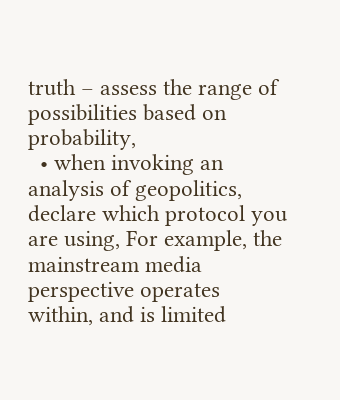truth – assess the range of possibilities based on probability,
  • when invoking an analysis of geopolitics, declare which protocol you are using, For example, the mainstream media perspective operates within, and is limited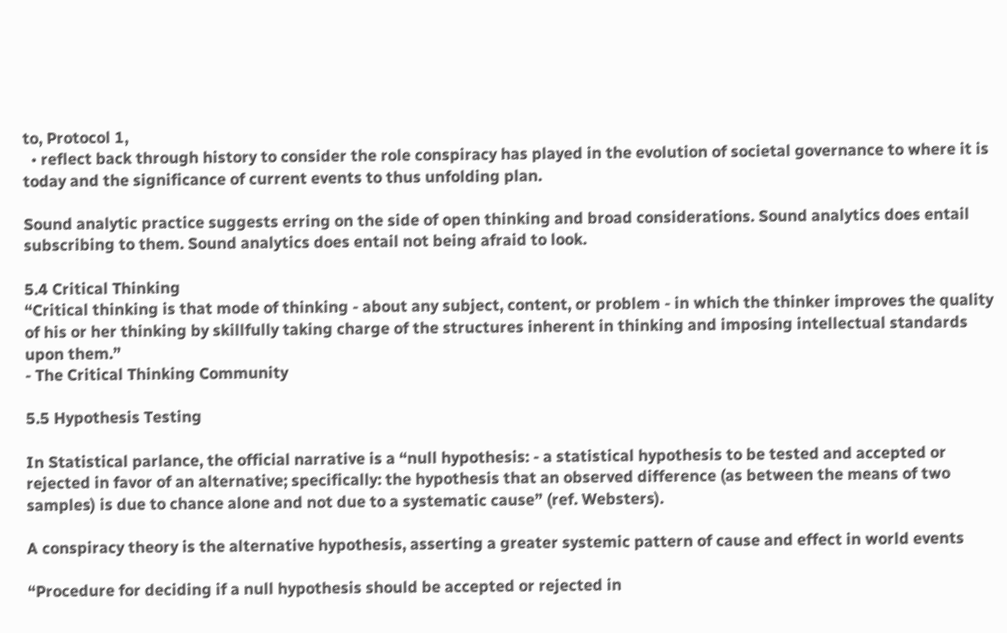to, Protocol 1,
  • reflect back through history to consider the role conspiracy has played in the evolution of societal governance to where it is today and the significance of current events to thus unfolding plan.

Sound analytic practice suggests erring on the side of open thinking and broad considerations. Sound analytics does entail subscribing to them. Sound analytics does entail not being afraid to look.

5.4 Critical Thinking
“Critical thinking is that mode of thinking - about any subject, content, or problem - in which the thinker improves the quality of his or her thinking by skillfully taking charge of the structures inherent in thinking and imposing intellectual standards upon them.”
- The Critical Thinking Community

5.5 Hypothesis Testing

In Statistical parlance, the official narrative is a “null hypothesis: - a statistical hypothesis to be tested and accepted or rejected in favor of an alternative; specifically: the hypothesis that an observed difference (as between the means of two samples) is due to chance alone and not due to a systematic cause” (ref. Websters).

A conspiracy theory is the alternative hypothesis, asserting a greater systemic pattern of cause and effect in world events

“Procedure for deciding if a null hypothesis should be accepted or rejected in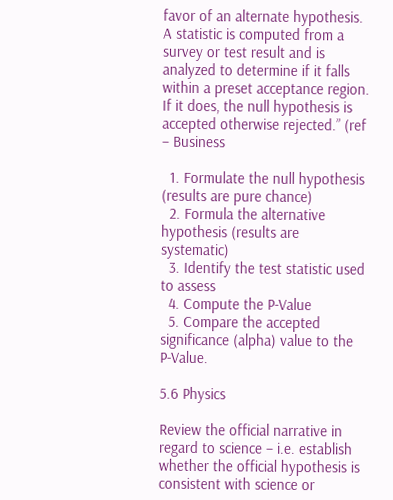favor of an alternate hypothesis. A statistic is computed from a survey or test result and is analyzed to determine if it falls within a preset acceptance region. If it does, the null hypothesis is accepted otherwise rejected.” (ref – Business

  1. Formulate the null hypothesis (results are pure chance)
  2. Formula the alternative hypothesis (results are systematic)
  3. Identify the test statistic used to assess
  4. Compute the P-Value
  5. Compare the accepted significance (alpha) value to the P-Value.

5.6 Physics

Review the official narrative in regard to science – i.e. establish whether the official hypothesis is consistent with science or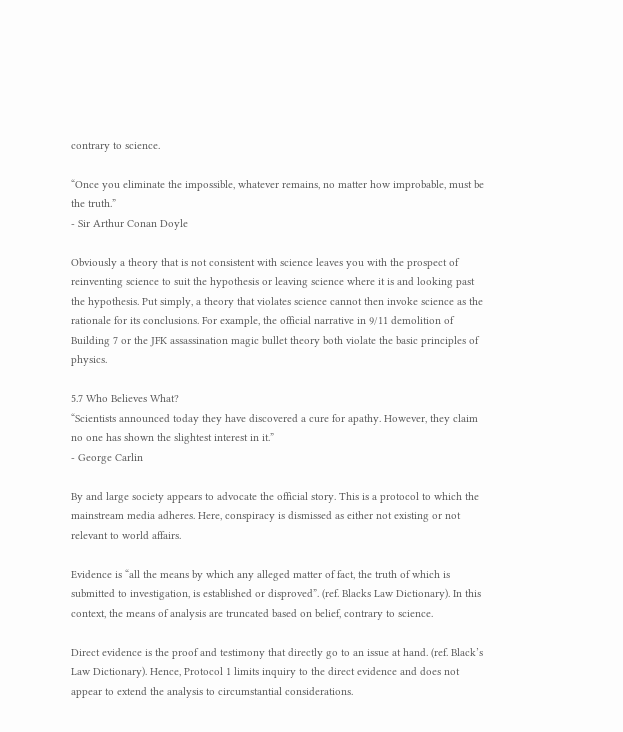contrary to science.

“Once you eliminate the impossible, whatever remains, no matter how improbable, must be the truth.”
- Sir Arthur Conan Doyle

Obviously a theory that is not consistent with science leaves you with the prospect of reinventing science to suit the hypothesis or leaving science where it is and looking past the hypothesis. Put simply, a theory that violates science cannot then invoke science as the rationale for its conclusions. For example, the official narrative in 9/11 demolition of Building 7 or the JFK assassination magic bullet theory both violate the basic principles of physics.

5.7 Who Believes What?
“Scientists announced today they have discovered a cure for apathy. However, they claim no one has shown the slightest interest in it.”
- George Carlin

By and large society appears to advocate the official story. This is a protocol to which the mainstream media adheres. Here, conspiracy is dismissed as either not existing or not relevant to world affairs.

Evidence is “all the means by which any alleged matter of fact, the truth of which is submitted to investigation, is established or disproved”. (ref. Blacks Law Dictionary). In this context, the means of analysis are truncated based on belief, contrary to science.

Direct evidence is the proof and testimony that directly go to an issue at hand. (ref. Black’s Law Dictionary). Hence, Protocol 1 limits inquiry to the direct evidence and does not appear to extend the analysis to circumstantial considerations.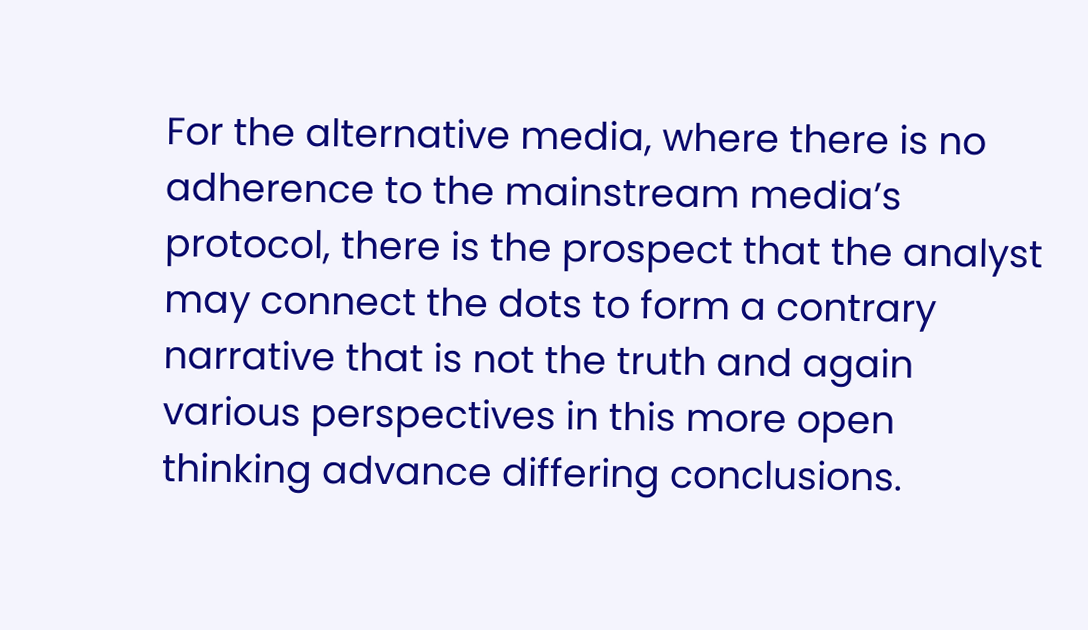For the alternative media, where there is no adherence to the mainstream media’s protocol, there is the prospect that the analyst may connect the dots to form a contrary narrative that is not the truth and again various perspectives in this more open thinking advance differing conclusions.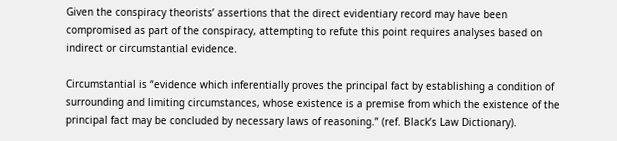Given the conspiracy theorists’ assertions that the direct evidentiary record may have been compromised as part of the conspiracy, attempting to refute this point requires analyses based on indirect or circumstantial evidence.

Circumstantial is “evidence which inferentially proves the principal fact by establishing a condition of surrounding and limiting circumstances, whose existence is a premise from which the existence of the principal fact may be concluded by necessary laws of reasoning.” (ref. Black’s Law Dictionary).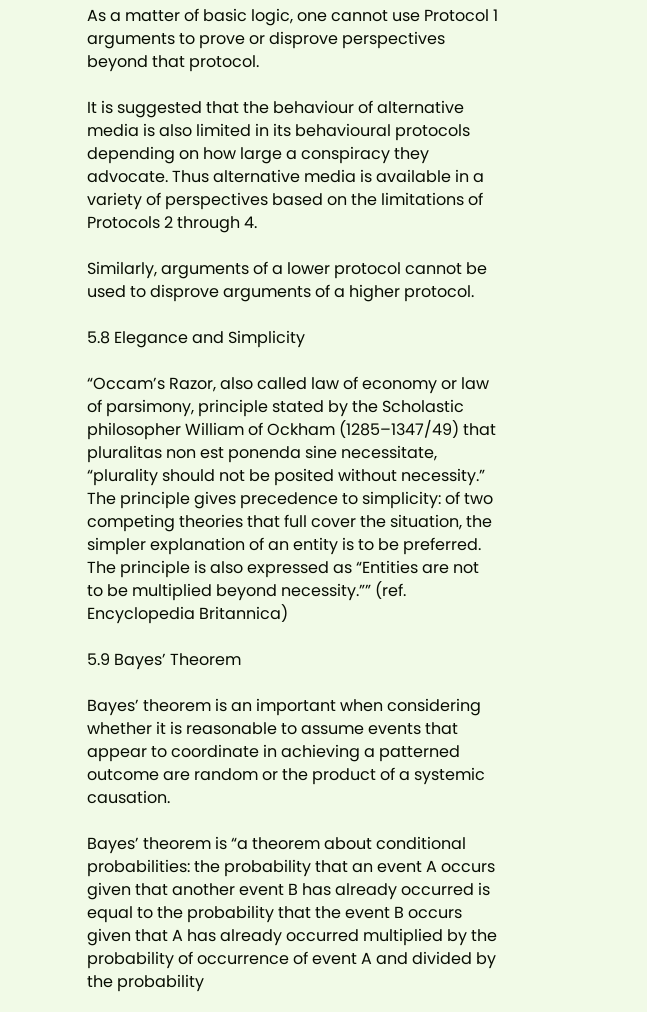As a matter of basic logic, one cannot use Protocol 1 arguments to prove or disprove perspectives beyond that protocol.

It is suggested that the behaviour of alternative media is also limited in its behavioural protocols depending on how large a conspiracy they advocate. Thus alternative media is available in a variety of perspectives based on the limitations of Protocols 2 through 4.

Similarly, arguments of a lower protocol cannot be used to disprove arguments of a higher protocol.

5.8 Elegance and Simplicity

“Occam’s Razor, also called law of economy or law of parsimony, principle stated by the Scholastic philosopher William of Ockham (1285–1347/49) that pluralitas non est ponenda sine necessitate, “plurality should not be posited without necessity.” The principle gives precedence to simplicity: of two competing theories that full cover the situation, the simpler explanation of an entity is to be preferred. The principle is also expressed as “Entities are not to be multiplied beyond necessity.”” (ref. Encyclopedia Britannica)

5.9 Bayes’ Theorem

Bayes’ theorem is an important when considering whether it is reasonable to assume events that appear to coordinate in achieving a patterned outcome are random or the product of a systemic causation.

Bayes’ theorem is “a theorem about conditional probabilities: the probability that an event A occurs given that another event B has already occurred is equal to the probability that the event B occurs given that A has already occurred multiplied by the probability of occurrence of event A and divided by the probability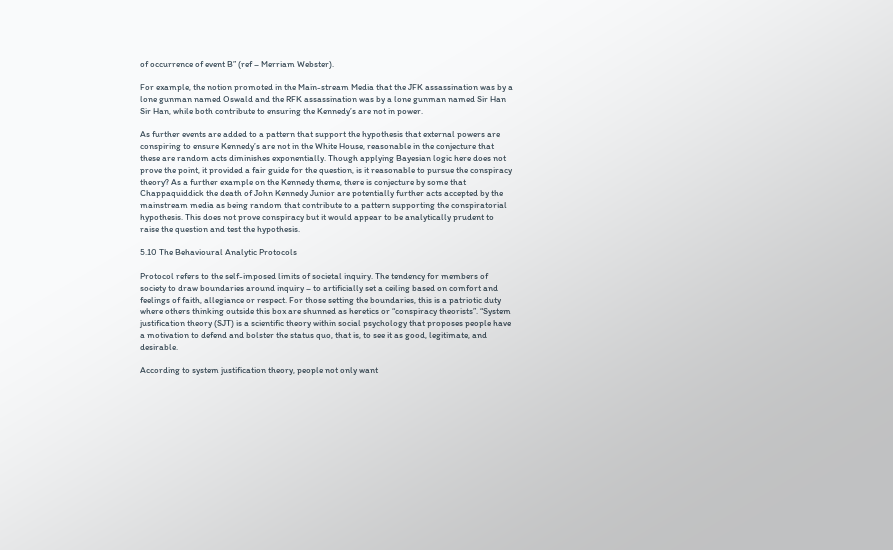of occurrence of event B” (ref – Merriam Webster).

For example, the notion promoted in the Main-stream Media that the JFK assassination was by a lone gunman named Oswald and the RFK assassination was by a lone gunman named Sir Han Sir Han, while both contribute to ensuring the Kennedy’s are not in power.

As further events are added to a pattern that support the hypothesis that external powers are conspiring to ensure Kennedy’s are not in the White House, reasonable in the conjecture that these are random acts diminishes exponentially. Though applying Bayesian logic here does not prove the point, it provided a fair guide for the question, is it reasonable to pursue the conspiracy theory? As a further example on the Kennedy theme, there is conjecture by some that Chappaquiddick the death of John Kennedy Junior are potentially further acts accepted by the mainstream media as being random that contribute to a pattern supporting the conspiratorial hypothesis. This does not prove conspiracy but it would appear to be analytically prudent to raise the question and test the hypothesis.

5.10 The Behavioural Analytic Protocols

Protocol refers to the self-imposed limits of societal inquiry. The tendency for members of society to draw boundaries around inquiry – to artificially set a ceiling based on comfort and feelings of faith, allegiance or respect. For those setting the boundaries, this is a patriotic duty where others thinking outside this box are shunned as heretics or “conspiracy theorists”. “System justification theory (SJT) is a scientific theory within social psychology that proposes people have a motivation to defend and bolster the status quo, that is, to see it as good, legitimate, and desirable.

According to system justification theory, people not only want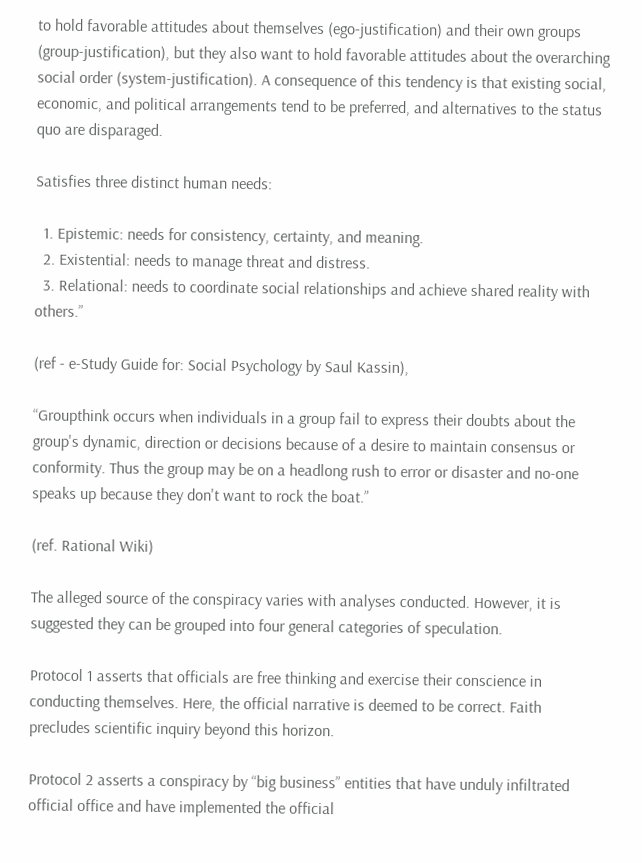to hold favorable attitudes about themselves (ego-justification) and their own groups (group-justification), but they also want to hold favorable attitudes about the overarching social order (system-justification). A consequence of this tendency is that existing social, economic, and political arrangements tend to be preferred, and alternatives to the status quo are disparaged.

Satisfies three distinct human needs:

  1. Epistemic: needs for consistency, certainty, and meaning.
  2. Existential: needs to manage threat and distress.
  3. Relational: needs to coordinate social relationships and achieve shared reality with others.”

(ref - e-Study Guide for: Social Psychology by Saul Kassin),

“Groupthink occurs when individuals in a group fail to express their doubts about the group's dynamic, direction or decisions because of a desire to maintain consensus or conformity. Thus the group may be on a headlong rush to error or disaster and no-one speaks up because they don't want to rock the boat.”

(ref. Rational Wiki)

The alleged source of the conspiracy varies with analyses conducted. However, it is suggested they can be grouped into four general categories of speculation.

Protocol 1 asserts that officials are free thinking and exercise their conscience in conducting themselves. Here, the official narrative is deemed to be correct. Faith precludes scientific inquiry beyond this horizon.

Protocol 2 asserts a conspiracy by “big business” entities that have unduly infiltrated official office and have implemented the official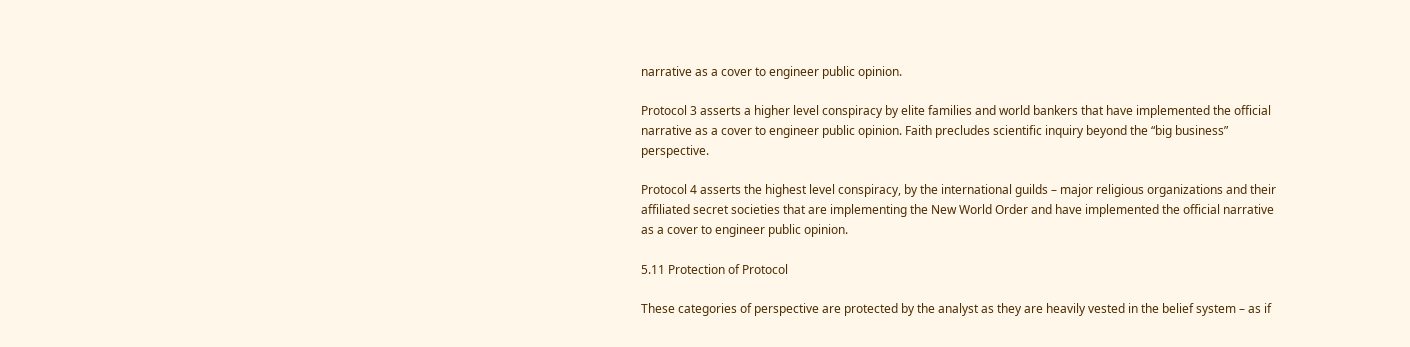narrative as a cover to engineer public opinion.

Protocol 3 asserts a higher level conspiracy by elite families and world bankers that have implemented the official narrative as a cover to engineer public opinion. Faith precludes scientific inquiry beyond the “big business” perspective.

Protocol 4 asserts the highest level conspiracy, by the international guilds – major religious organizations and their affiliated secret societies that are implementing the New World Order and have implemented the official narrative as a cover to engineer public opinion.

5.11 Protection of Protocol

These categories of perspective are protected by the analyst as they are heavily vested in the belief system – as if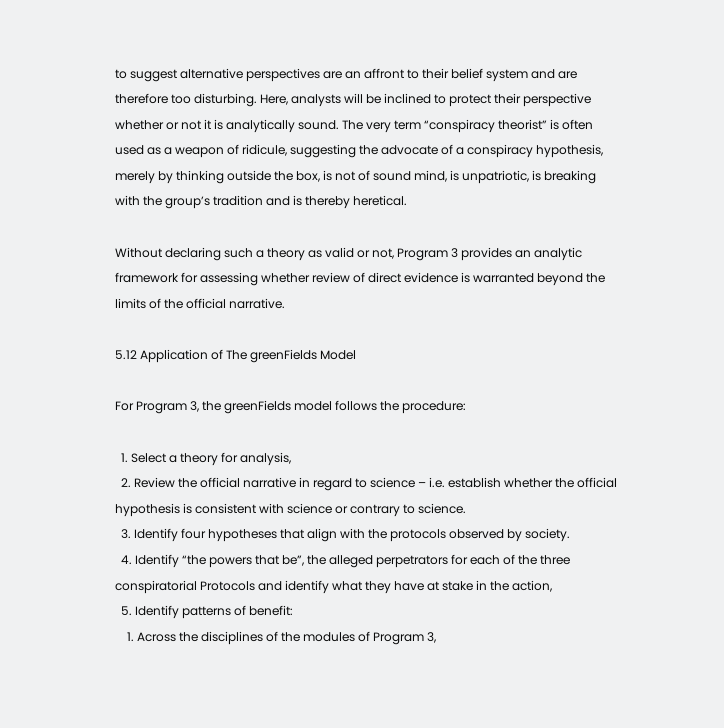to suggest alternative perspectives are an affront to their belief system and are therefore too disturbing. Here, analysts will be inclined to protect their perspective whether or not it is analytically sound. The very term “conspiracy theorist” is often used as a weapon of ridicule, suggesting the advocate of a conspiracy hypothesis, merely by thinking outside the box, is not of sound mind, is unpatriotic, is breaking with the group’s tradition and is thereby heretical.

Without declaring such a theory as valid or not, Program 3 provides an analytic framework for assessing whether review of direct evidence is warranted beyond the limits of the official narrative.

5.12 Application of The greenFields Model

For Program 3, the greenFields model follows the procedure:

  1. Select a theory for analysis,
  2. Review the official narrative in regard to science – i.e. establish whether the official hypothesis is consistent with science or contrary to science.
  3. Identify four hypotheses that align with the protocols observed by society.
  4. Identify “the powers that be”, the alleged perpetrators for each of the three conspiratorial Protocols and identify what they have at stake in the action,
  5. Identify patterns of benefit:
    1. Across the disciplines of the modules of Program 3,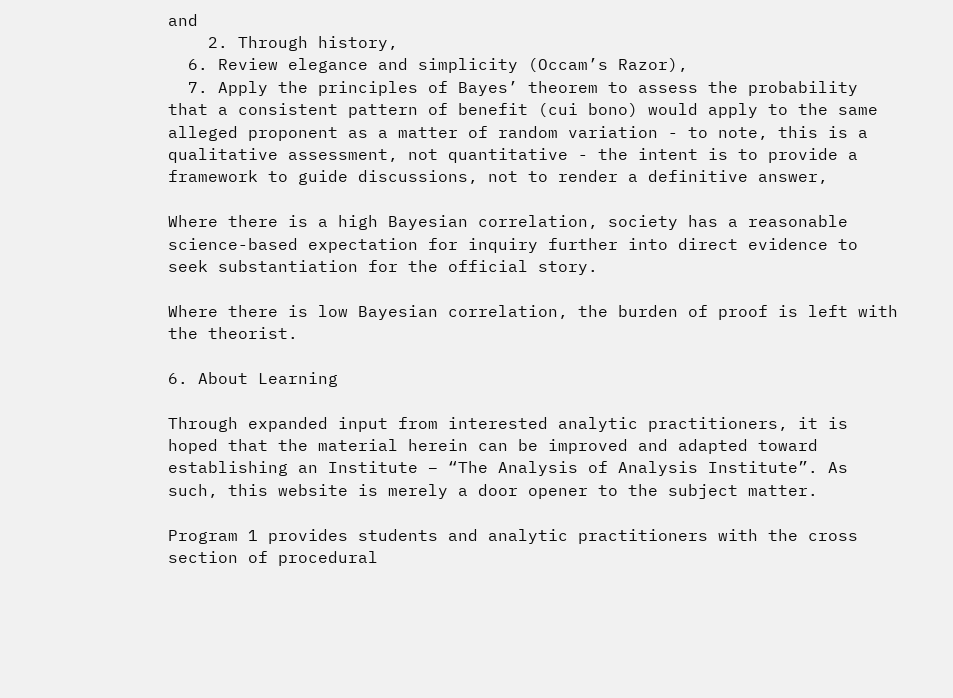and
    2. Through history,
  6. Review elegance and simplicity (Occam’s Razor),
  7. Apply the principles of Bayes’ theorem to assess the probability that a consistent pattern of benefit (cui bono) would apply to the same alleged proponent as a matter of random variation - to note, this is a qualitative assessment, not quantitative - the intent is to provide a framework to guide discussions, not to render a definitive answer,

Where there is a high Bayesian correlation, society has a reasonable science-based expectation for inquiry further into direct evidence to seek substantiation for the official story.

Where there is low Bayesian correlation, the burden of proof is left with the theorist.

6. About Learning

Through expanded input from interested analytic practitioners, it is hoped that the material herein can be improved and adapted toward establishing an Institute – “The Analysis of Analysis Institute”. As such, this website is merely a door opener to the subject matter.

Program 1 provides students and analytic practitioners with the cross section of procedural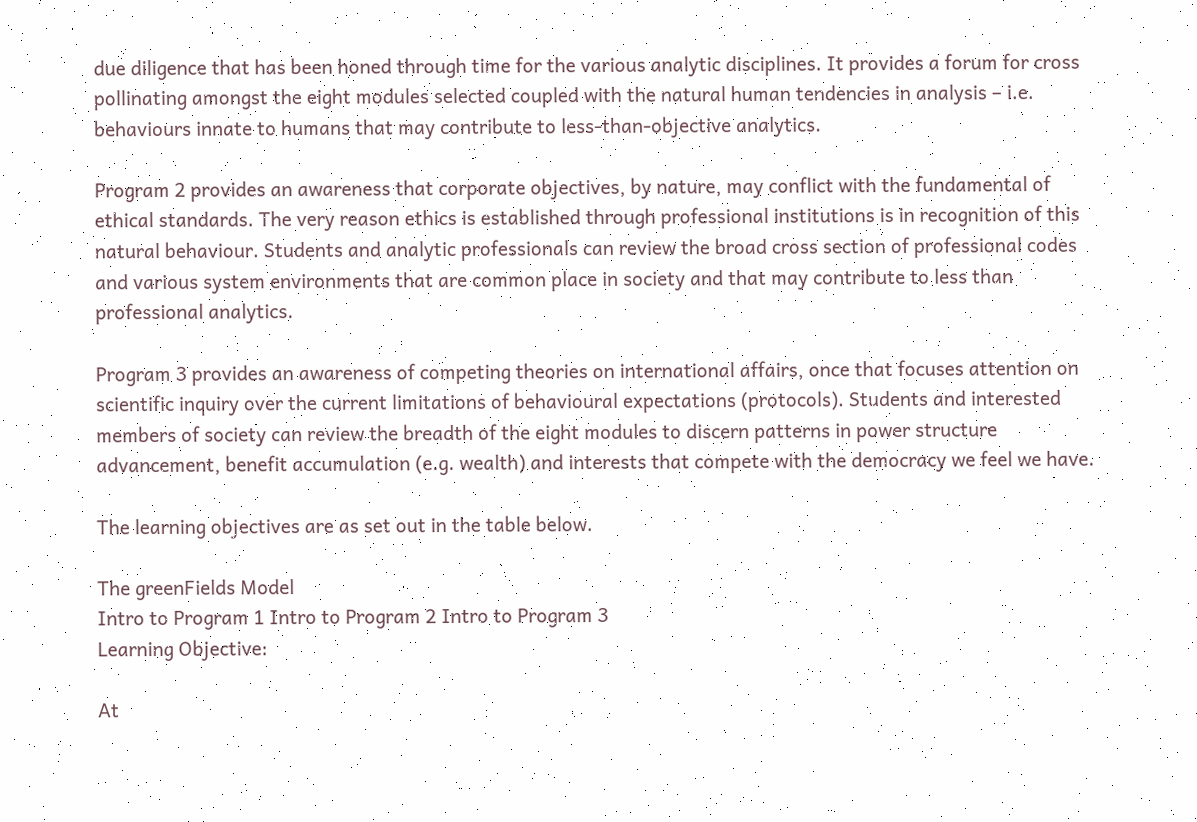due diligence that has been honed through time for the various analytic disciplines. It provides a forum for cross pollinating amongst the eight modules selected coupled with the natural human tendencies in analysis – i.e. behaviours innate to humans that may contribute to less-than-objective analytics.

Program 2 provides an awareness that corporate objectives, by nature, may conflict with the fundamental of ethical standards. The very reason ethics is established through professional institutions is in recognition of this natural behaviour. Students and analytic professionals can review the broad cross section of professional codes and various system environments that are common place in society and that may contribute to less than professional analytics.

Program 3 provides an awareness of competing theories on international affairs, once that focuses attention on scientific inquiry over the current limitations of behavioural expectations (protocols). Students and interested members of society can review the breadth of the eight modules to discern patterns in power structure advancement, benefit accumulation (e.g. wealth) and interests that compete with the democracy we feel we have.

The learning objectives are as set out in the table below.

The greenFields Model
Intro to Program 1 Intro to Program 2 Intro to Program 3
Learning Objective:

At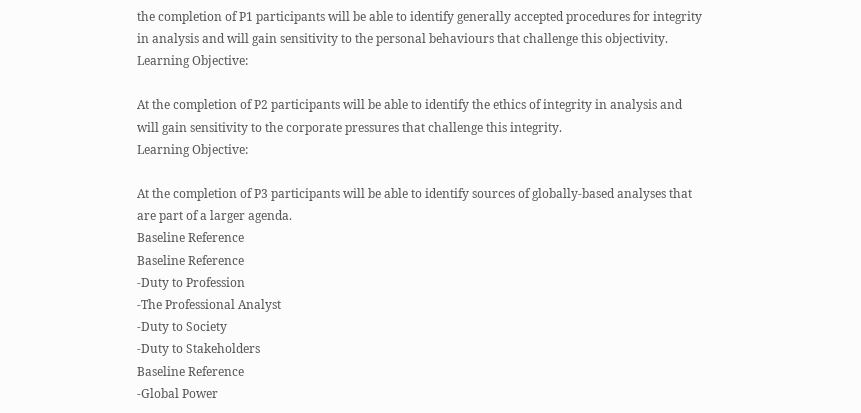the completion of P1 participants will be able to identify generally accepted procedures for integrity in analysis and will gain sensitivity to the personal behaviours that challenge this objectivity.
Learning Objective:

At the completion of P2 participants will be able to identify the ethics of integrity in analysis and will gain sensitivity to the corporate pressures that challenge this integrity.
Learning Objective:

At the completion of P3 participants will be able to identify sources of globally-based analyses that are part of a larger agenda.
Baseline Reference
Baseline Reference
-Duty to Profession
-The Professional Analyst
-Duty to Society
-Duty to Stakeholders
Baseline Reference
-Global Power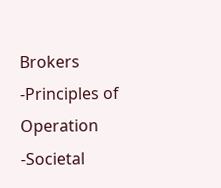Brokers
-Principles of Operation
-Societal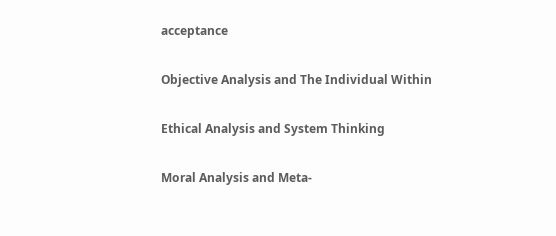acceptance

Objective Analysis and The Individual Within

Ethical Analysis and System Thinking

Moral Analysis and Meta-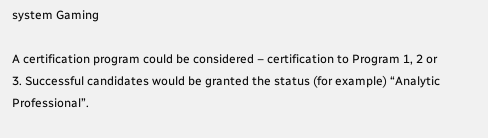system Gaming

A certification program could be considered – certification to Program 1, 2 or 3. Successful candidates would be granted the status (for example) “Analytic Professional”.